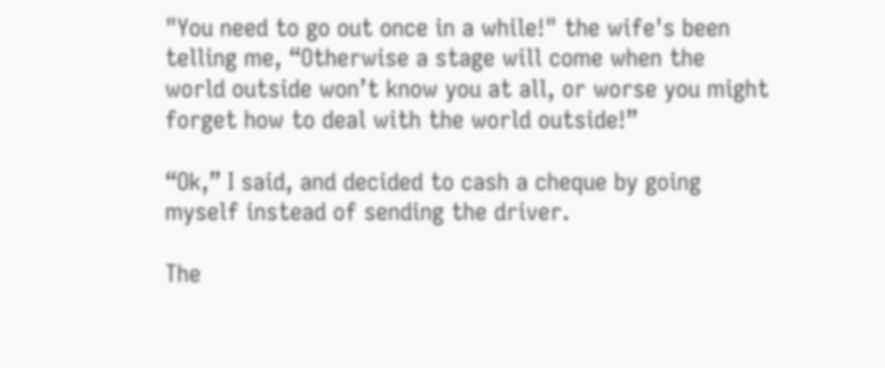"You need to go out once in a while!" the wife's been telling me, “Otherwise a stage will come when the world outside won’t know you at all, or worse you might forget how to deal with the world outside!”

“Ok,” I said, and decided to cash a cheque by going myself instead of sending the driver.

The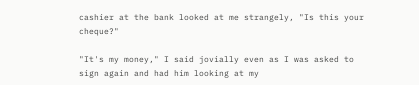cashier at the bank looked at me strangely, "Is this your cheque?"

"It's my money," I said jovially even as I was asked to sign again and had him looking at my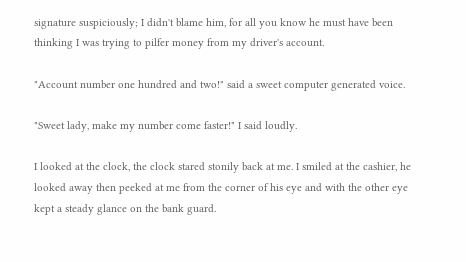signature suspiciously; I didn't blame him, for all you know he must have been thinking I was trying to pilfer money from my driver's account.

"Account number one hundred and two!" said a sweet computer generated voice.

"Sweet lady, make my number come faster!" I said loudly.

I looked at the clock, the clock stared stonily back at me. I smiled at the cashier, he looked away then peeked at me from the corner of his eye and with the other eye kept a steady glance on the bank guard.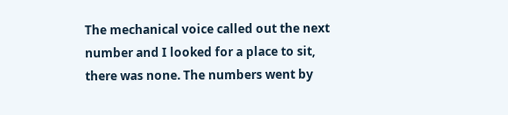The mechanical voice called out the next number and I looked for a place to sit, there was none. The numbers went by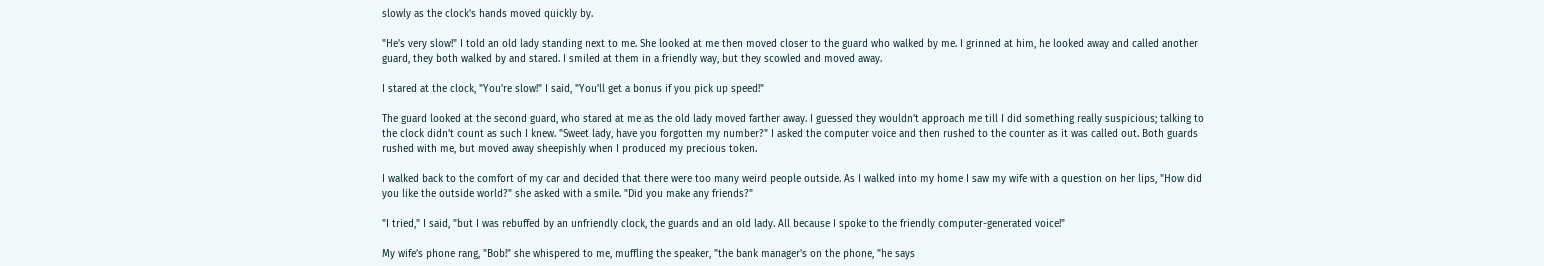slowly as the clock's hands moved quickly by.

"He's very slow!" I told an old lady standing next to me. She looked at me then moved closer to the guard who walked by me. I grinned at him, he looked away and called another guard, they both walked by and stared. I smiled at them in a friendly way, but they scowled and moved away.

I stared at the clock, "You're slow!" I said, "You'll get a bonus if you pick up speed!"

The guard looked at the second guard, who stared at me as the old lady moved farther away. I guessed they wouldn't approach me till I did something really suspicious; talking to the clock didn't count as such I knew. "Sweet lady, have you forgotten my number?" I asked the computer voice and then rushed to the counter as it was called out. Both guards rushed with me, but moved away sheepishly when I produced my precious token.

I walked back to the comfort of my car and decided that there were too many weird people outside. As I walked into my home I saw my wife with a question on her lips, "How did you like the outside world?" she asked with a smile. "Did you make any friends?"

"I tried," I said, "but I was rebuffed by an unfriendly clock, the guards and an old lady. All because I spoke to the friendly computer-generated voice!"

My wife’s phone rang, "Bob!" she whispered to me, muffling the speaker, "the bank manager's on the phone, "he says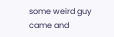some weird guy came and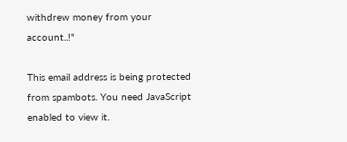withdrew money from your account..!"

This email address is being protected from spambots. You need JavaScript enabled to view it.